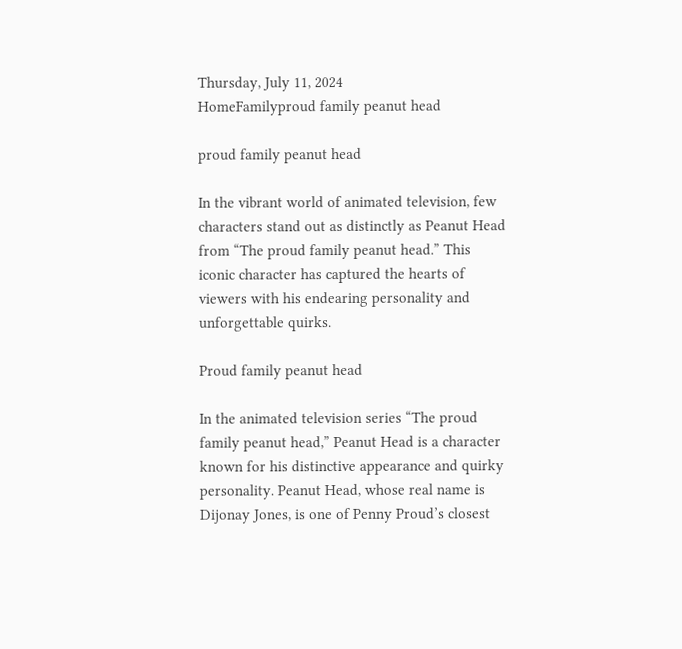Thursday, July 11, 2024
HomeFamilyproud family peanut head

proud family peanut head

In the vibrant world of animated television, few characters stand out as distinctly as Peanut Head from “The proud family peanut head.” This iconic character has captured the hearts of viewers with his endearing personality and unforgettable quirks.

Proud family peanut head

In the animated television series “The proud family peanut head,” Peanut Head is a character known for his distinctive appearance and quirky personality. Peanut Head, whose real name is Dijonay Jones, is one of Penny Proud’s closest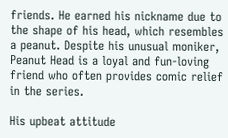friends. He earned his nickname due to the shape of his head, which resembles a peanut. Despite his unusual moniker, Peanut Head is a loyal and fun-loving friend who often provides comic relief in the series.

His upbeat attitude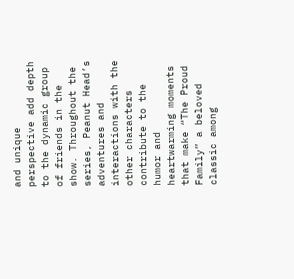and unique perspective add depth to the dynamic group of friends in the show. Throughout the series, Peanut Head’s adventures and interactions with the other characters contribute to the humor and heartwarming moments that make “The Proud Family” a beloved classic among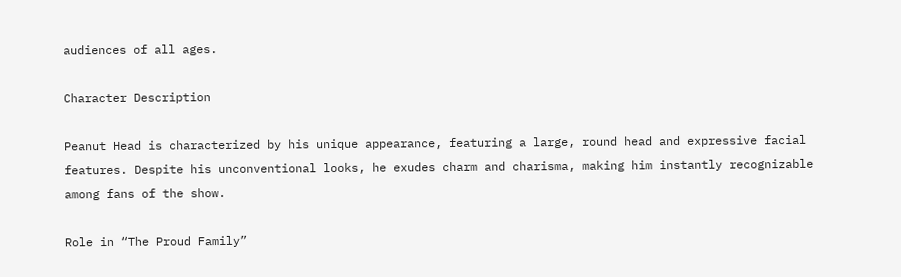audiences of all ages.

Character Description

Peanut Head is characterized by his unique appearance, featuring a large, round head and expressive facial features. Despite his unconventional looks, he exudes charm and charisma, making him instantly recognizable among fans of the show.

Role in “The Proud Family”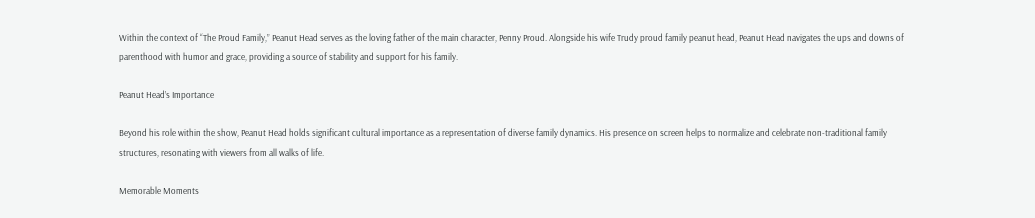Within the context of “The Proud Family,” Peanut Head serves as the loving father of the main character, Penny Proud. Alongside his wife Trudy proud family peanut head, Peanut Head navigates the ups and downs of parenthood with humor and grace, providing a source of stability and support for his family.

Peanut Head’s Importance

Beyond his role within the show, Peanut Head holds significant cultural importance as a representation of diverse family dynamics. His presence on screen helps to normalize and celebrate non-traditional family structures, resonating with viewers from all walks of life.

Memorable Moments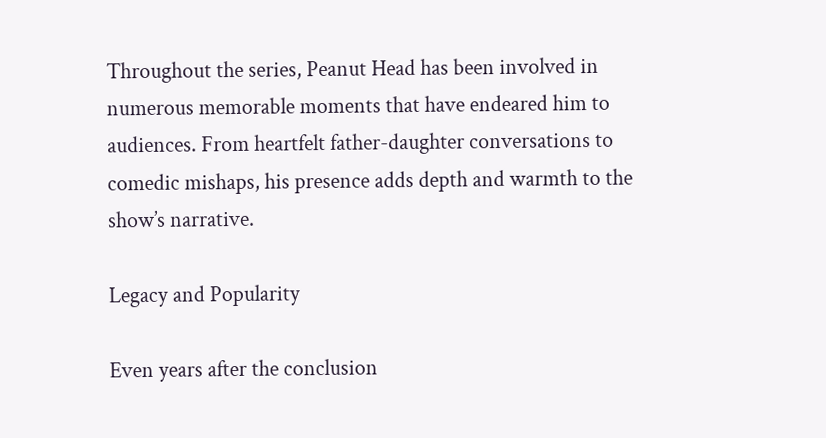Throughout the series, Peanut Head has been involved in numerous memorable moments that have endeared him to audiences. From heartfelt father-daughter conversations to comedic mishaps, his presence adds depth and warmth to the show’s narrative.

Legacy and Popularity

Even years after the conclusion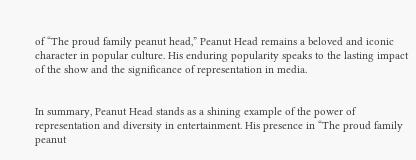of “The proud family peanut head,” Peanut Head remains a beloved and iconic character in popular culture. His enduring popularity speaks to the lasting impact of the show and the significance of representation in media.


In summary, Peanut Head stands as a shining example of the power of representation and diversity in entertainment. His presence in “The proud family peanut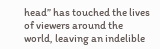head” has touched the lives of viewers around the world, leaving an indelible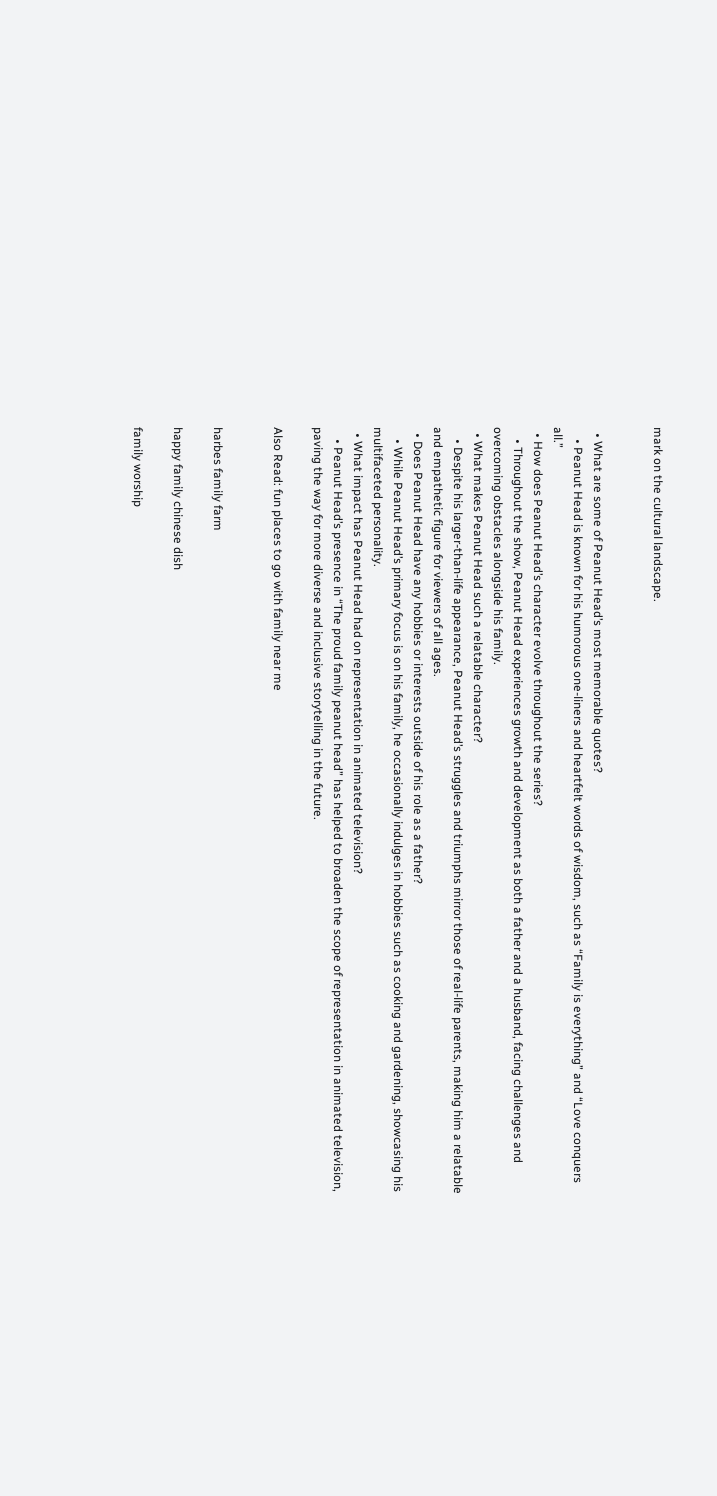mark on the cultural landscape.


  • What are some of Peanut Head’s most memorable quotes?
    • Peanut Head is known for his humorous one-liners and heartfelt words of wisdom, such as “Family is everything” and “Love conquers all.”
  • How does Peanut Head’s character evolve throughout the series?
    • Throughout the show, Peanut Head experiences growth and development as both a father and a husband, facing challenges and overcoming obstacles alongside his family.
  • What makes Peanut Head such a relatable character?
    • Despite his larger-than-life appearance, Peanut Head’s struggles and triumphs mirror those of real-life parents, making him a relatable and empathetic figure for viewers of all ages.
  • Does Peanut Head have any hobbies or interests outside of his role as a father?
    • While Peanut Head’s primary focus is on his family, he occasionally indulges in hobbies such as cooking and gardening, showcasing his multifaceted personality.
  • What impact has Peanut Head had on representation in animated television?
    • Peanut Head’s presence in “The proud family peanut head” has helped to broaden the scope of representation in animated television, paving the way for more diverse and inclusive storytelling in the future.

Also Read: fun places to go with family near me


harbes family farm

happy family chinese dish

family worship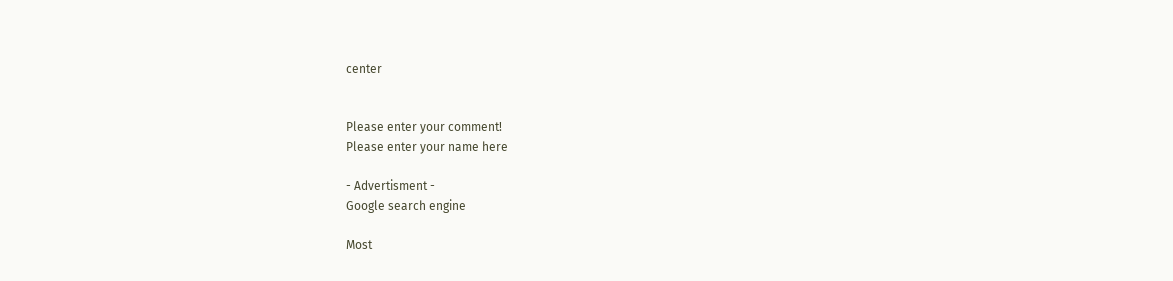center


Please enter your comment!
Please enter your name here

- Advertisment -
Google search engine

Most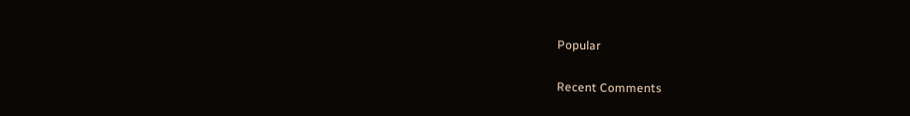Popular

Recent Comments